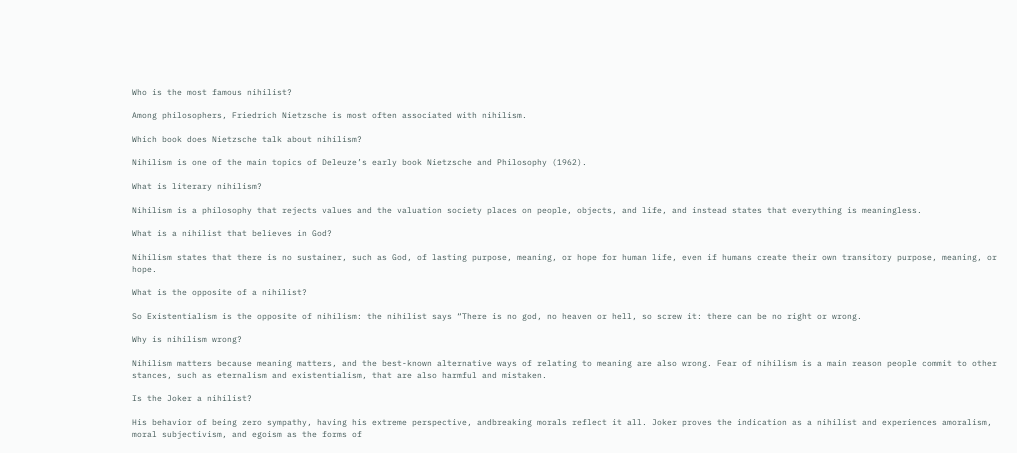Who is the most famous nihilist?

Among philosophers, Friedrich Nietzsche is most often associated with nihilism.

Which book does Nietzsche talk about nihilism?

Nihilism is one of the main topics of Deleuze’s early book Nietzsche and Philosophy (1962).

What is literary nihilism?

Nihilism is a philosophy that rejects values and the valuation society places on people, objects, and life, and instead states that everything is meaningless.

What is a nihilist that believes in God?

Nihilism states that there is no sustainer, such as God, of lasting purpose, meaning, or hope for human life, even if humans create their own transitory purpose, meaning, or hope.

What is the opposite of a nihilist?

So Existentialism is the opposite of nihilism: the nihilist says “There is no god, no heaven or hell, so screw it: there can be no right or wrong.

Why is nihilism wrong?

Nihilism matters because meaning matters, and the best-known alternative ways of relating to meaning are also wrong. Fear of nihilism is a main reason people commit to other stances, such as eternalism and existentialism, that are also harmful and mistaken.

Is the Joker a nihilist?

His behavior of being zero sympathy, having his extreme perspective, andbreaking morals reflect it all. Joker proves the indication as a nihilist and experiences amoralism, moral subjectivism, and egoism as the forms of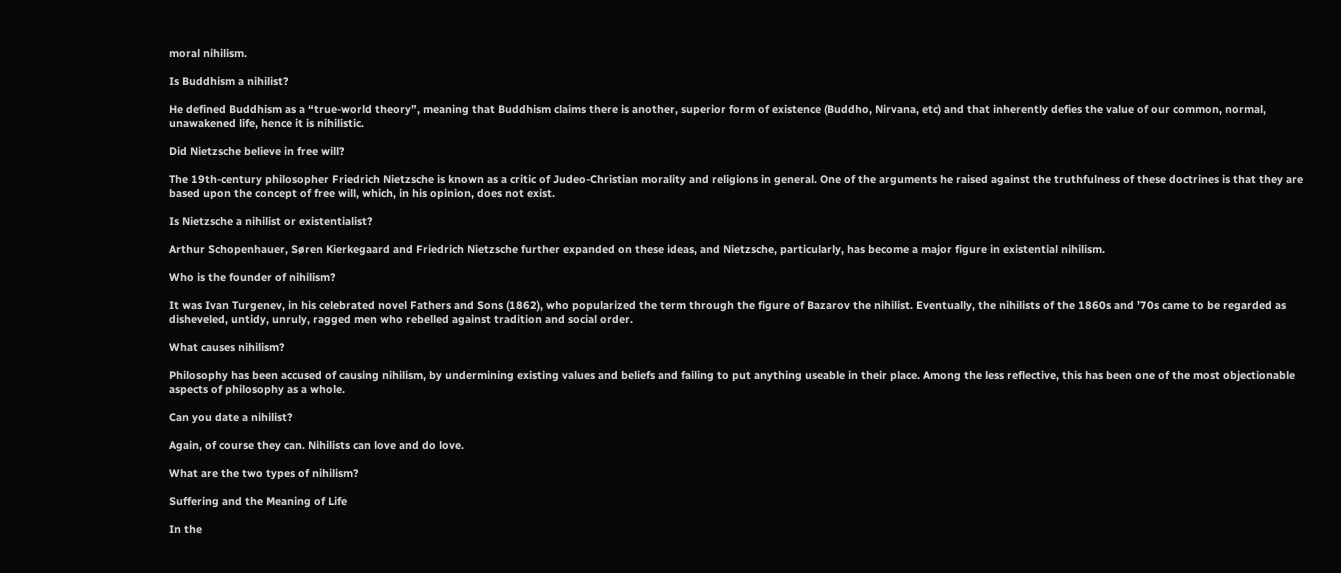moral nihilism.

Is Buddhism a nihilist?

He defined Buddhism as a “true-world theory”, meaning that Buddhism claims there is another, superior form of existence (Buddho, Nirvana, etc) and that inherently defies the value of our common, normal, unawakened life, hence it is nihilistic.

Did Nietzsche believe in free will?

The 19th-century philosopher Friedrich Nietzsche is known as a critic of Judeo-Christian morality and religions in general. One of the arguments he raised against the truthfulness of these doctrines is that they are based upon the concept of free will, which, in his opinion, does not exist.

Is Nietzsche a nihilist or existentialist?

Arthur Schopenhauer, Søren Kierkegaard and Friedrich Nietzsche further expanded on these ideas, and Nietzsche, particularly, has become a major figure in existential nihilism.

Who is the founder of nihilism?

It was Ivan Turgenev, in his celebrated novel Fathers and Sons (1862), who popularized the term through the figure of Bazarov the nihilist. Eventually, the nihilists of the 1860s and ’70s came to be regarded as disheveled, untidy, unruly, ragged men who rebelled against tradition and social order.

What causes nihilism?

Philosophy has been accused of causing nihilism, by undermining existing values and beliefs and failing to put anything useable in their place. Among the less reflective, this has been one of the most objectionable aspects of philosophy as a whole.

Can you date a nihilist?

Again, of course they can. Nihilists can love and do love.

What are the two types of nihilism?

Suffering and the Meaning of Life

In the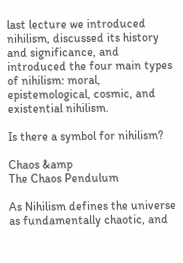last lecture we introduced nihilism, discussed its history and significance, and introduced the four main types of nihilism: moral, epistemological, cosmic, and existential nihilism.

Is there a symbol for nihilism?

Chaos &amp
The Chaos Pendulum

As Nihilism defines the universe as fundamentally chaotic, and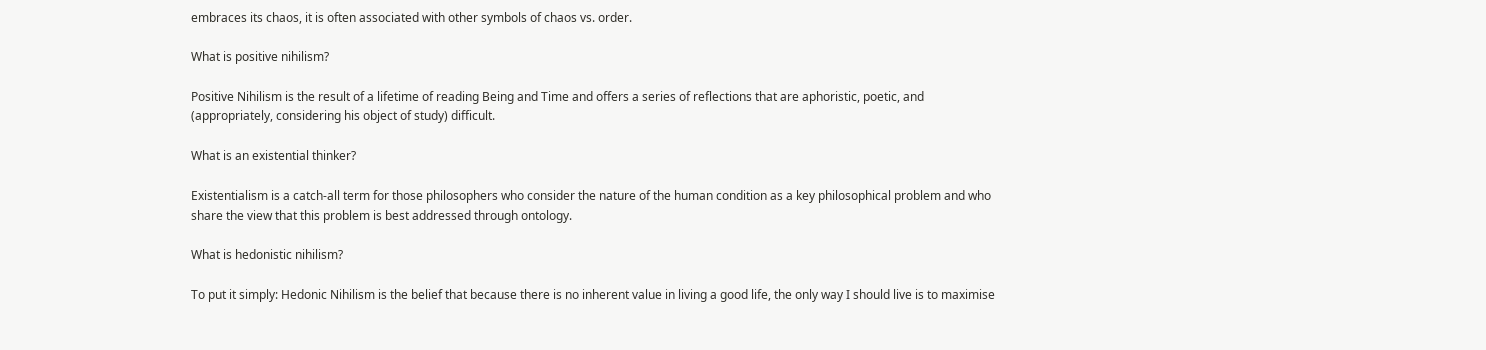embraces its chaos, it is often associated with other symbols of chaos vs. order.

What is positive nihilism?

Positive Nihilism is the result of a lifetime of reading Being and Time and offers a series of reflections that are aphoristic, poetic, and (appropriately, considering his object of study) difficult.

What is an existential thinker?

Existentialism is a catch-all term for those philosophers who consider the nature of the human condition as a key philosophical problem and who share the view that this problem is best addressed through ontology.

What is hedonistic nihilism?

To put it simply: Hedonic Nihilism is the belief that because there is no inherent value in living a good life, the only way I should live is to maximise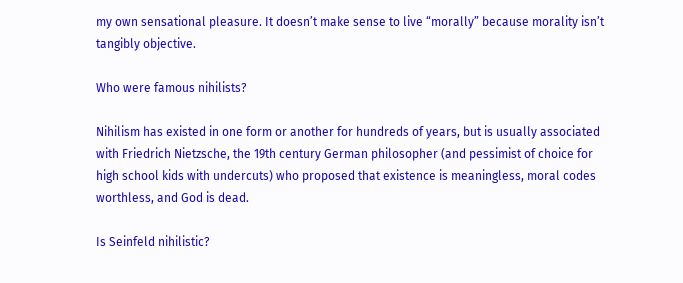my own sensational pleasure. It doesn’t make sense to live “morally” because morality isn’t tangibly objective.

Who were famous nihilists?

Nihilism has existed in one form or another for hundreds of years, but is usually associated with Friedrich Nietzsche, the 19th century German philosopher (and pessimist of choice for high school kids with undercuts) who proposed that existence is meaningless, moral codes worthless, and God is dead.

Is Seinfeld nihilistic?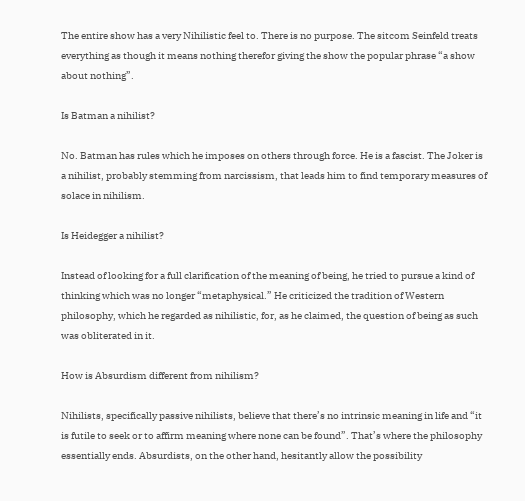The entire show has a very Nihilistic feel to. There is no purpose. The sitcom Seinfeld treats everything as though it means nothing therefor giving the show the popular phrase “a show about nothing”.

Is Batman a nihilist?

No. Batman has rules which he imposes on others through force. He is a fascist. The Joker is a nihilist, probably stemming from narcissism, that leads him to find temporary measures of solace in nihilism.

Is Heidegger a nihilist?

Instead of looking for a full clarification of the meaning of being, he tried to pursue a kind of thinking which was no longer “metaphysical.” He criticized the tradition of Western philosophy, which he regarded as nihilistic, for, as he claimed, the question of being as such was obliterated in it.

How is Absurdism different from nihilism?

Nihilists, specifically passive nihilists, believe that there’s no intrinsic meaning in life and “it is futile to seek or to affirm meaning where none can be found”. That’s where the philosophy essentially ends. Absurdists, on the other hand, hesitantly allow the possibility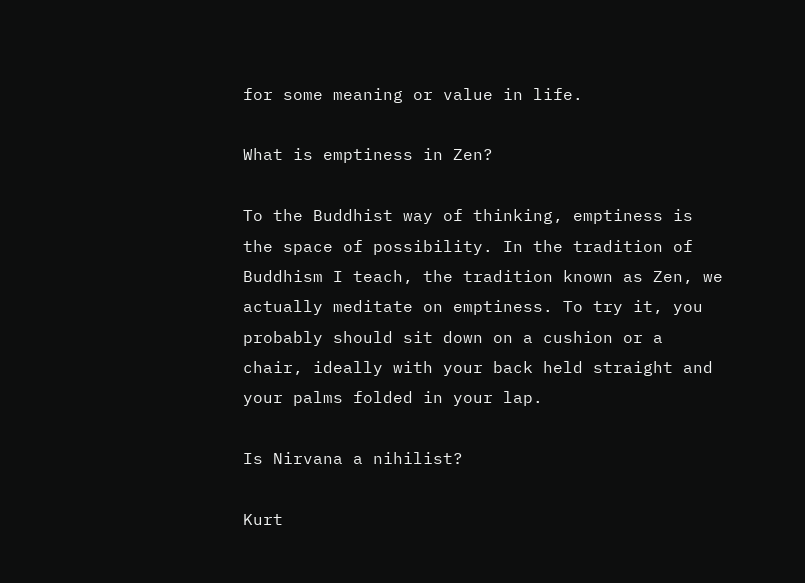for some meaning or value in life.

What is emptiness in Zen?

To the Buddhist way of thinking, emptiness is the space of possibility. In the tradition of Buddhism I teach, the tradition known as Zen, we actually meditate on emptiness. To try it, you probably should sit down on a cushion or a chair, ideally with your back held straight and your palms folded in your lap.

Is Nirvana a nihilist?

Kurt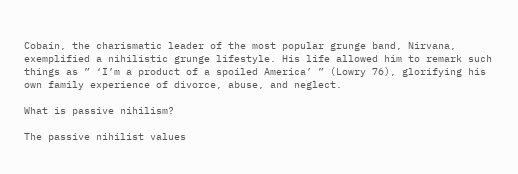Cobain, the charismatic leader of the most popular grunge band, Nirvana, exemplified a nihilistic grunge lifestyle. His life allowed him to remark such things as ” ‘I’m a product of a spoiled America’ ” (Lowry 76), glorifying his own family experience of divorce, abuse, and neglect.

What is passive nihilism?

The passive nihilist values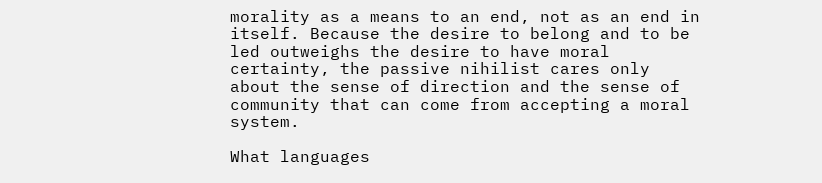morality as a means to an end, not as an end in itself. Because the desire to belong and to be led outweighs the desire to have moral certainty, the passive nihilist cares only about the sense of direction and the sense of community that can come from accepting a moral system.

What languages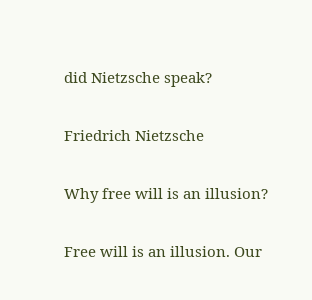did Nietzsche speak?

Friedrich Nietzsche

Why free will is an illusion?

Free will is an illusion. Our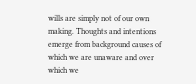wills are simply not of our own making. Thoughts and intentions emerge from background causes of which we are unaware and over which we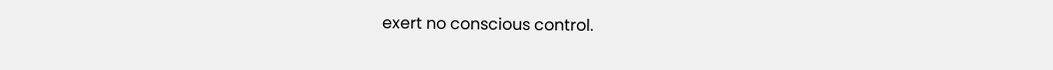exert no conscious control.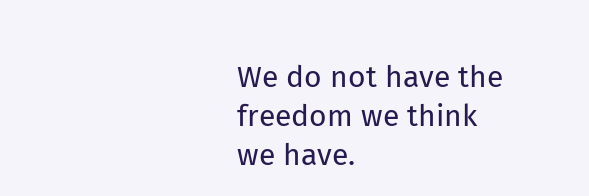We do not have the freedom we think we have.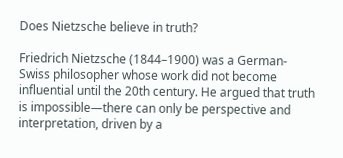Does Nietzsche believe in truth?

Friedrich Nietzsche (1844–1900) was a German-Swiss philosopher whose work did not become influential until the 20th century. He argued that truth is impossible—there can only be perspective and interpretation, driven by a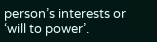person’s interests or ‘will to power’.